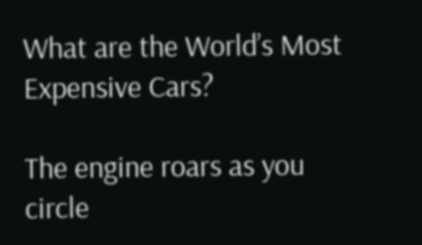What are the World’s Most Expensive Cars?

The engine roars as you circle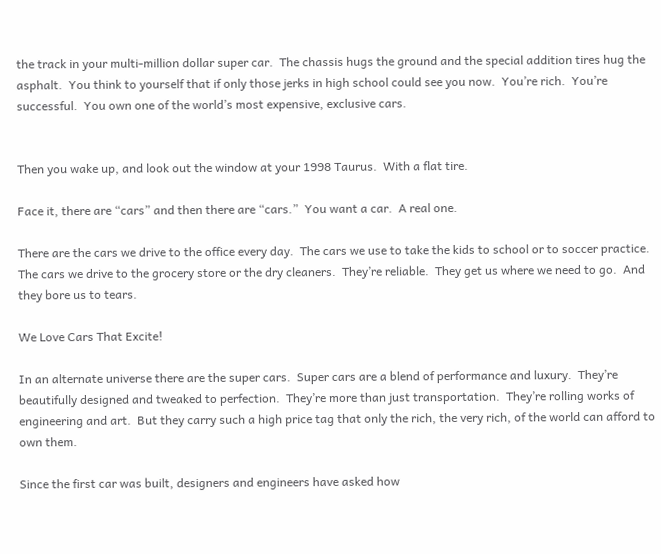the track in your multi-million dollar super car.  The chassis hugs the ground and the special addition tires hug the asphalt.  You think to yourself that if only those jerks in high school could see you now.  You’re rich.  You’re successful.  You own one of the world’s most expensive, exclusive cars.


Then you wake up, and look out the window at your 1998 Taurus.  With a flat tire.

Face it, there are “cars” and then there are “cars.”  You want a car.  A real one.

There are the cars we drive to the office every day.  The cars we use to take the kids to school or to soccer practice.  The cars we drive to the grocery store or the dry cleaners.  They’re reliable.  They get us where we need to go.  And they bore us to tears.

We Love Cars That Excite!

In an alternate universe there are the super cars.  Super cars are a blend of performance and luxury.  They’re beautifully designed and tweaked to perfection.  They’re more than just transportation.  They’re rolling works of engineering and art.  But they carry such a high price tag that only the rich, the very rich, of the world can afford to own them.

Since the first car was built, designers and engineers have asked how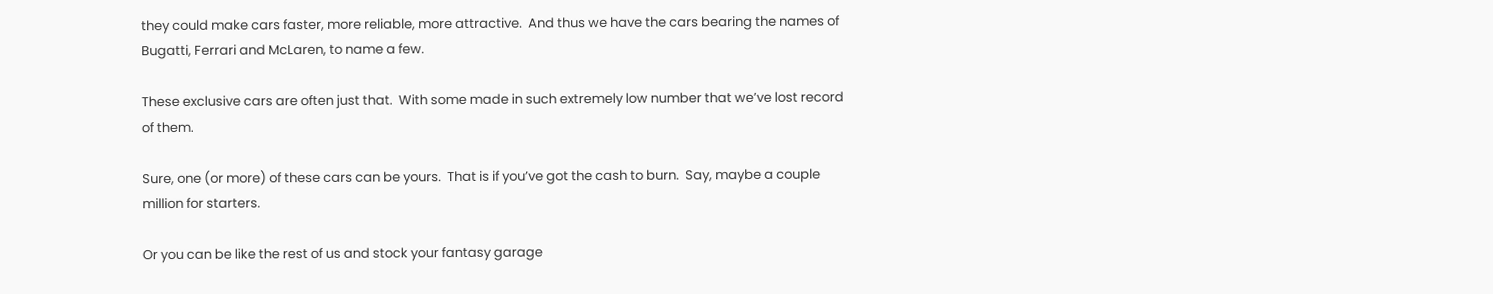they could make cars faster, more reliable, more attractive.  And thus we have the cars bearing the names of Bugatti, Ferrari and McLaren, to name a few.

These exclusive cars are often just that.  With some made in such extremely low number that we’ve lost record of them.

Sure, one (or more) of these cars can be yours.  That is if you’ve got the cash to burn.  Say, maybe a couple million for starters.

Or you can be like the rest of us and stock your fantasy garage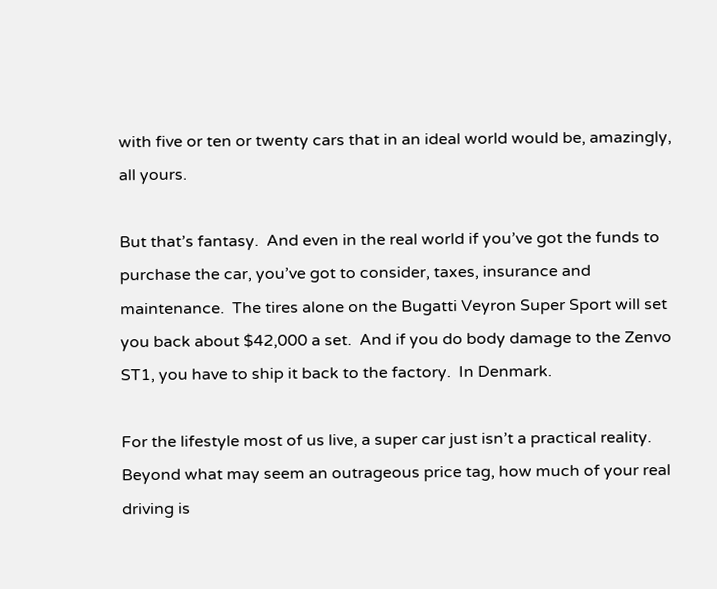with five or ten or twenty cars that in an ideal world would be, amazingly, all yours.

But that’s fantasy.  And even in the real world if you’ve got the funds to purchase the car, you’ve got to consider, taxes, insurance and maintenance.  The tires alone on the Bugatti Veyron Super Sport will set you back about $42,000 a set.  And if you do body damage to the Zenvo ST1, you have to ship it back to the factory.  In Denmark.

For the lifestyle most of us live, a super car just isn’t a practical reality.  Beyond what may seem an outrageous price tag, how much of your real driving is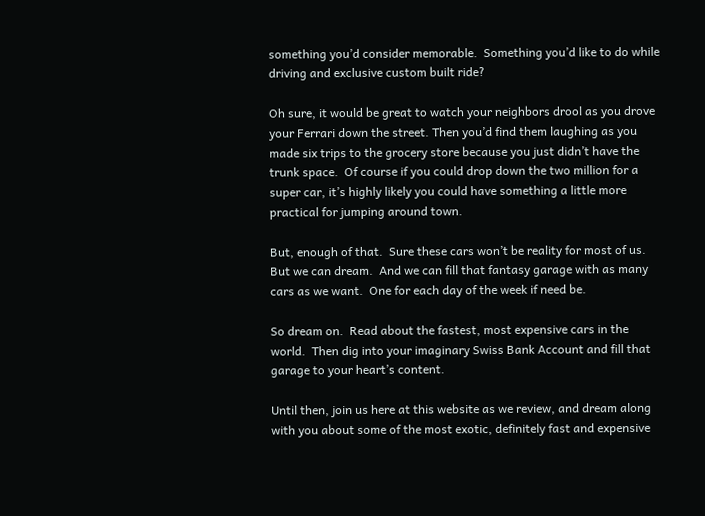something you’d consider memorable.  Something you’d like to do while driving and exclusive custom built ride?

Oh sure, it would be great to watch your neighbors drool as you drove your Ferrari down the street. Then you’d find them laughing as you made six trips to the grocery store because you just didn’t have the trunk space.  Of course if you could drop down the two million for a super car, it’s highly likely you could have something a little more practical for jumping around town.

But, enough of that.  Sure these cars won’t be reality for most of us.  But we can dream.  And we can fill that fantasy garage with as many cars as we want.  One for each day of the week if need be.

So dream on.  Read about the fastest, most expensive cars in the world.  Then dig into your imaginary Swiss Bank Account and fill that garage to your heart’s content.

Until then, join us here at this website as we review, and dream along with you about some of the most exotic, definitely fast and expensive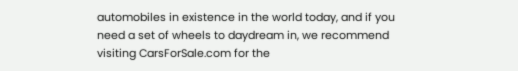automobiles in existence in the world today, and if you need a set of wheels to daydream in, we recommend visiting CarsForSale.com for the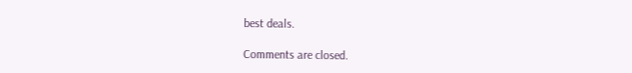best deals.

Comments are closed.